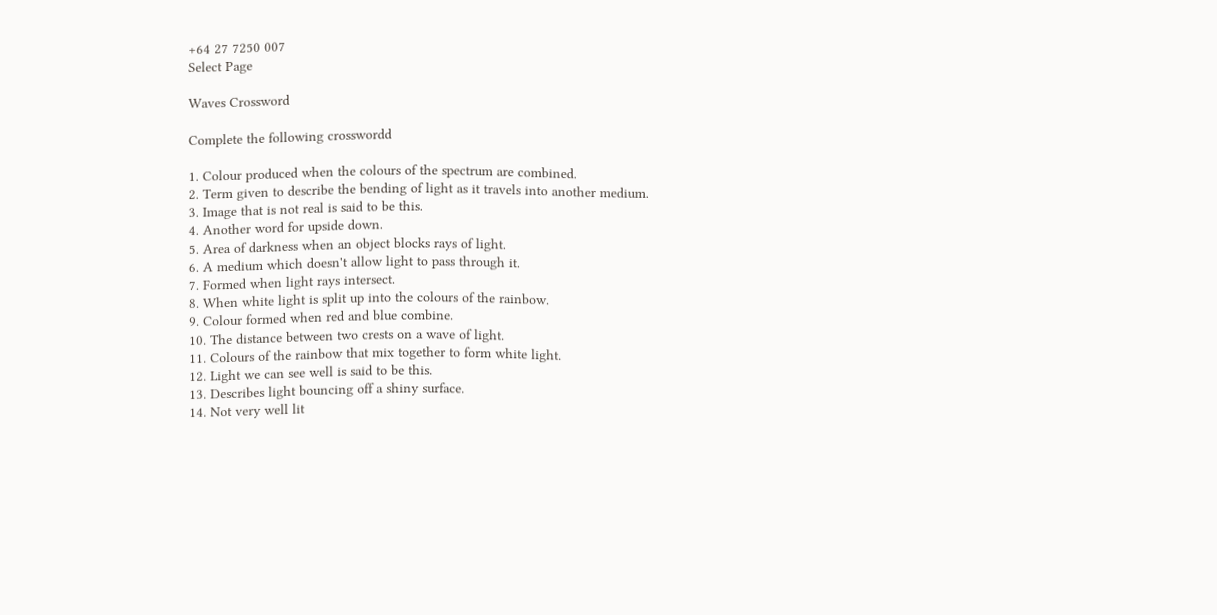+64 27 7250 007
Select Page

Waves Crossword

Complete the following crosswordd

1. Colour produced when the colours of the spectrum are combined.
2. Term given to describe the bending of light as it travels into another medium.
3. Image that is not real is said to be this.
4. Another word for upside down.
5. Area of darkness when an object blocks rays of light.
6. A medium which doesn't allow light to pass through it.
7. Formed when light rays intersect.
8. When white light is split up into the colours of the rainbow.
9. Colour formed when red and blue combine.
10. The distance between two crests on a wave of light.
11. Colours of the rainbow that mix together to form white light.
12. Light we can see well is said to be this.
13. Describes light bouncing off a shiny surface.
14. Not very well lit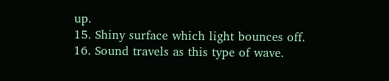up.
15. Shiny surface which light bounces off.
16. Sound travels as this type of wave.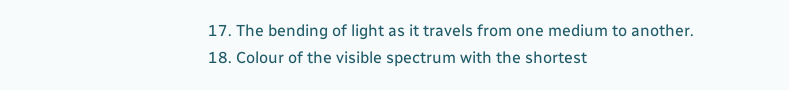17. The bending of light as it travels from one medium to another.
18. Colour of the visible spectrum with the shortest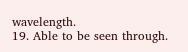wavelength.
19. Able to be seen through.